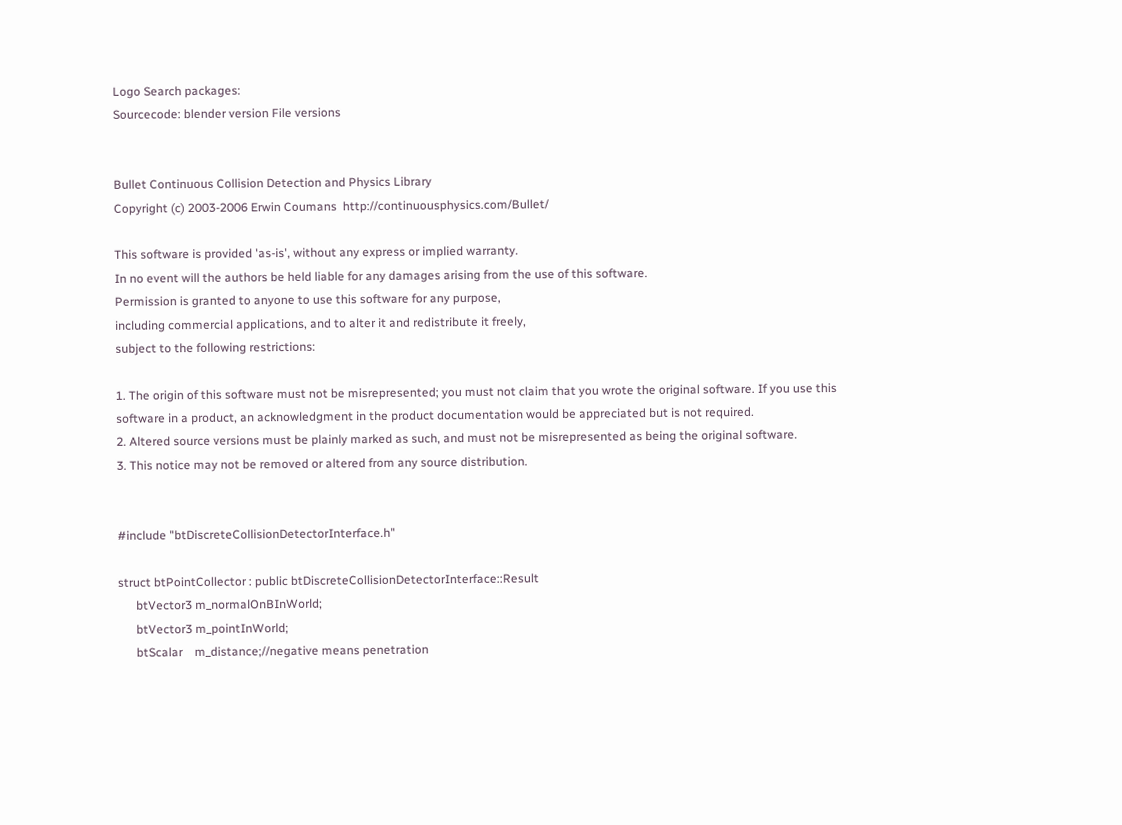Logo Search packages:
Sourcecode: blender version File versions


Bullet Continuous Collision Detection and Physics Library
Copyright (c) 2003-2006 Erwin Coumans  http://continuousphysics.com/Bullet/

This software is provided 'as-is', without any express or implied warranty.
In no event will the authors be held liable for any damages arising from the use of this software.
Permission is granted to anyone to use this software for any purpose,
including commercial applications, and to alter it and redistribute it freely,
subject to the following restrictions:

1. The origin of this software must not be misrepresented; you must not claim that you wrote the original software. If you use this software in a product, an acknowledgment in the product documentation would be appreciated but is not required.
2. Altered source versions must be plainly marked as such, and must not be misrepresented as being the original software.
3. This notice may not be removed or altered from any source distribution.


#include "btDiscreteCollisionDetectorInterface.h"

struct btPointCollector : public btDiscreteCollisionDetectorInterface::Result
      btVector3 m_normalOnBInWorld;
      btVector3 m_pointInWorld;
      btScalar    m_distance;//negative means penetration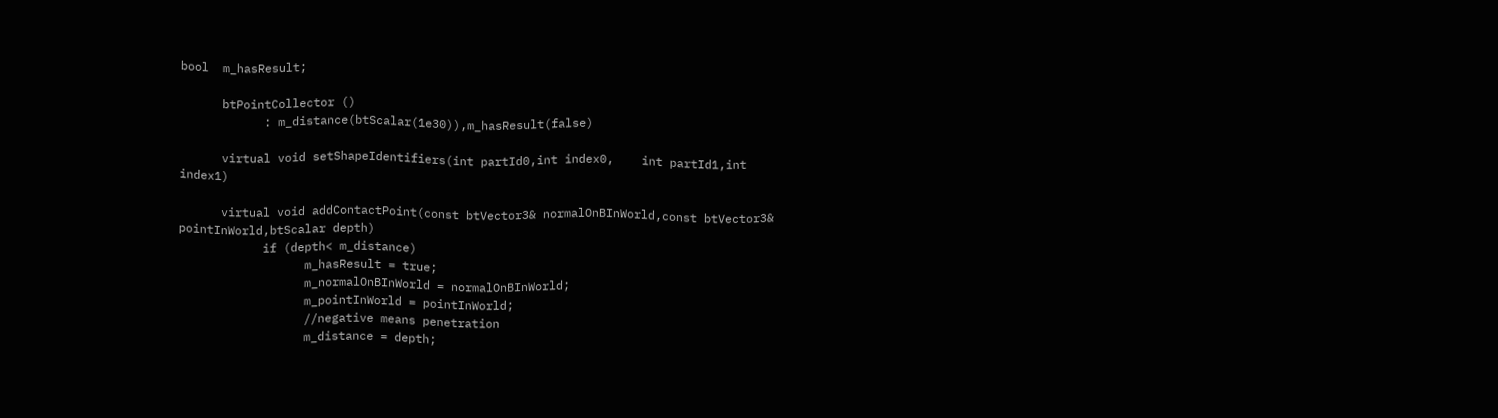bool  m_hasResult;

      btPointCollector ()
            : m_distance(btScalar(1e30)),m_hasResult(false)

      virtual void setShapeIdentifiers(int partId0,int index0,    int partId1,int index1)

      virtual void addContactPoint(const btVector3& normalOnBInWorld,const btVector3& pointInWorld,btScalar depth)
            if (depth< m_distance)
                  m_hasResult = true;
                  m_normalOnBInWorld = normalOnBInWorld;
                  m_pointInWorld = pointInWorld;
                  //negative means penetration
                  m_distance = depth;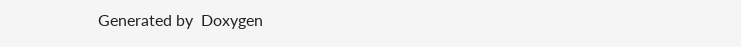Generated by  Doxygen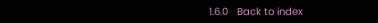1.6.0   Back to index